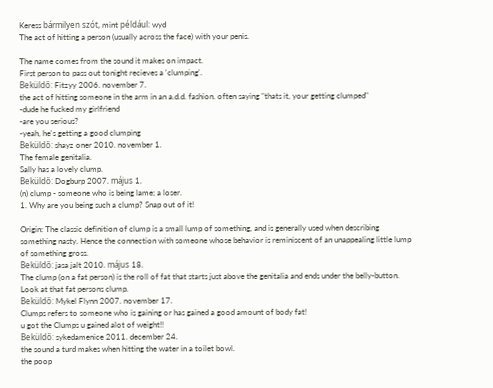Keress bármilyen szót, mint például: wyd
The act of hitting a person (usually across the face) with your penis.

The name comes from the sound it makes on impact.
First person to pass out tonight recieves a 'clumping'.
Beküldő: Fitzyy 2006. november 7.
the act of hitting someone in the arm in an a.d.d. fashion. often saying "thats it, your getting clumped"
-dude he fucked my girlfriend
-are you serious?
-yeah, he's getting a good clumping
Beküldő: shayz oner 2010. november 1.
The female genitalia.
Sally has a lovely clump.
Beküldő: Dogburp 2007. május 1.
(n) clump - someone who is being lame; a loser.
1. Why are you being such a clump? Snap out of it!

Origin: The classic definition of clump is a small lump of something, and is generally used when describing something nasty. Hence the connection with someone whose behavior is reminiscent of an unappealing little lump of something gross.
Beküldő: jasa jalt 2010. május 18.
The clump (on a fat person) is the roll of fat that starts just above the genitalia and ends under the belly-button.
Look at that fat persons clump.
Beküldő: Mykel Flynn 2007. november 17.
Clumps refers to someone who is gaining or has gained a good amount of body fat!
u got the Clumps u gained alot of weight!!
Beküldő: sykedamenice 2011. december 24.
the sound a turd makes when hitting the water in a toilet bowl.
the poop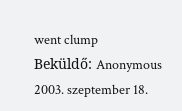went clump
Beküldő: Anonymous 2003. szeptember 18.